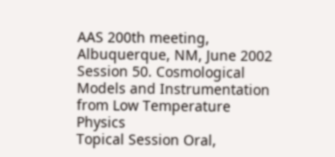AAS 200th meeting, Albuquerque, NM, June 2002
Session 50. Cosmological Models and Instrumentation from Low Temperature Physics
Topical Session Oral,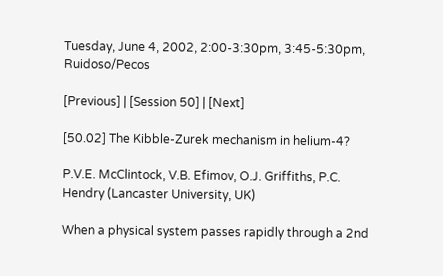Tuesday, June 4, 2002, 2:00-3:30pm, 3:45-5:30pm, Ruidoso/Pecos

[Previous] | [Session 50] | [Next]

[50.02] The Kibble-Zurek mechanism in helium-4?

P.V.E. McClintock, V.B. Efimov, O.J. Griffiths, P.C. Hendry (Lancaster University, UK)

When a physical system passes rapidly through a 2nd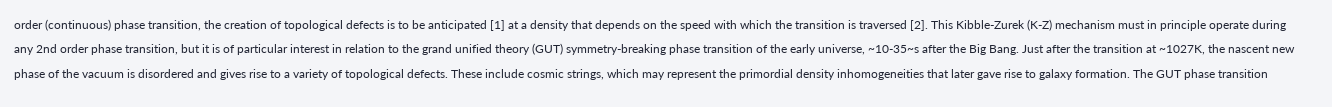order (continuous) phase transition, the creation of topological defects is to be anticipated [1] at a density that depends on the speed with which the transition is traversed [2]. This Kibble-Zurek (K-Z) mechanism must in principle operate during any 2nd order phase transition, but it is of particular interest in relation to the grand unified theory (GUT) symmetry-breaking phase transition of the early universe, ~10-35~s after the Big Bang. Just after the transition at ~1027K, the nascent new phase of the vacuum is disordered and gives rise to a variety of topological defects. These include cosmic strings, which may represent the primordial density inhomogeneities that later gave rise to galaxy formation. The GUT phase transition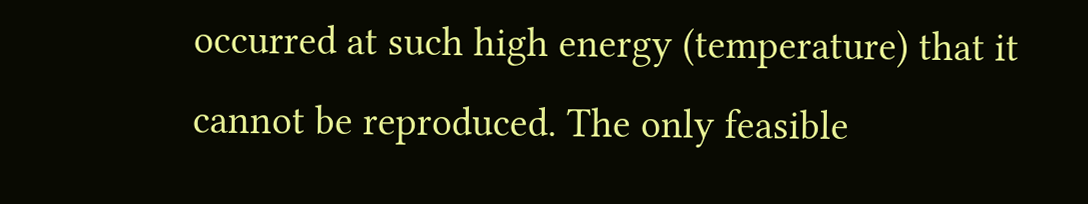occurred at such high energy (temperature) that it cannot be reproduced. The only feasible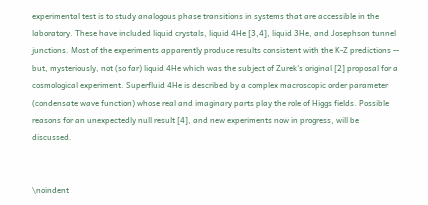experimental test is to study analogous phase transitions in systems that are accessible in the laboratory. These have included liquid crystals, liquid 4He [3,4], liquid 3He, and Josephson tunnel junctions. Most of the experiments apparently produce results consistent with the K-Z predictions -- but, mysteriously, not (so far) liquid 4He which was the subject of Zurek's original [2] proposal for a cosmological experiment. Superfluid 4He is described by a complex macroscopic order parameter (condensate wave function) whose real and imaginary parts play the role of Higgs fields. Possible reasons for an unexpectedly null result [4], and new experiments now in progress, will be discussed.


\noindent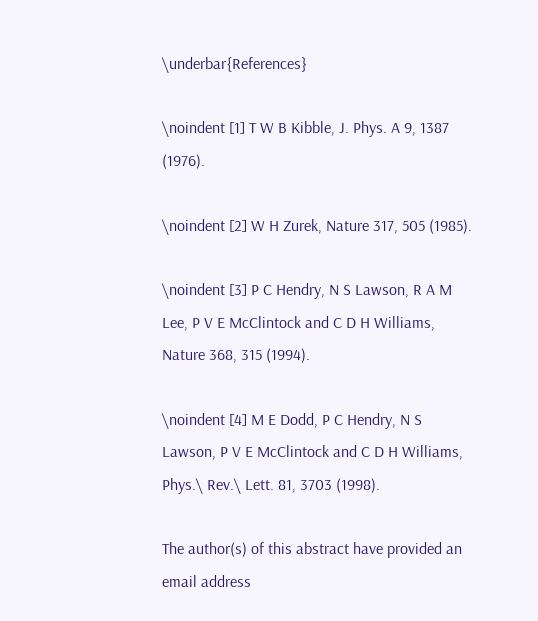\underbar{References}

\noindent [1] T W B Kibble, J. Phys. A 9, 1387 (1976).

\noindent [2] W H Zurek, Nature 317, 505 (1985).

\noindent [3] P C Hendry, N S Lawson, R A M Lee, P V E McClintock and C D H Williams, Nature 368, 315 (1994).

\noindent [4] M E Dodd, P C Hendry, N S Lawson, P V E McClintock and C D H Williams, Phys.\ Rev.\ Lett. 81, 3703 (1998).

The author(s) of this abstract have provided an email address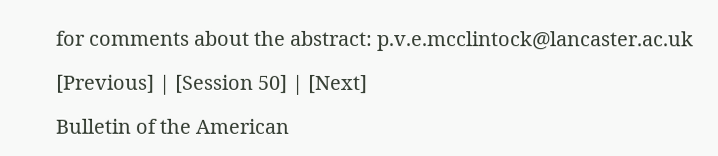for comments about the abstract: p.v.e.mcclintock@lancaster.ac.uk

[Previous] | [Session 50] | [Next]

Bulletin of the American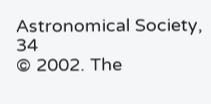Astronomical Society, 34
© 2002. The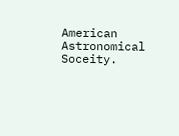American Astronomical Soceity.